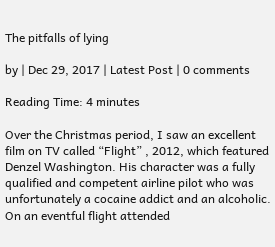The pitfalls of lying

by | Dec 29, 2017 | Latest Post | 0 comments

Reading Time: 4 minutes

Over the Christmas period, I saw an excellent film on TV called “Flight” , 2012, which featured Denzel Washington. His character was a fully qualified and competent airline pilot who was unfortunately a cocaine addict and an alcoholic. On an eventful flight attended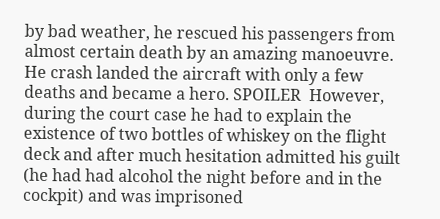by bad weather, he rescued his passengers from almost certain death by an amazing manoeuvre. He crash landed the aircraft with only a few deaths and became a hero. SPOILER  However, during the court case he had to explain the existence of two bottles of whiskey on the flight deck and after much hesitation admitted his guilt (he had had alcohol the night before and in the cockpit) and was imprisoned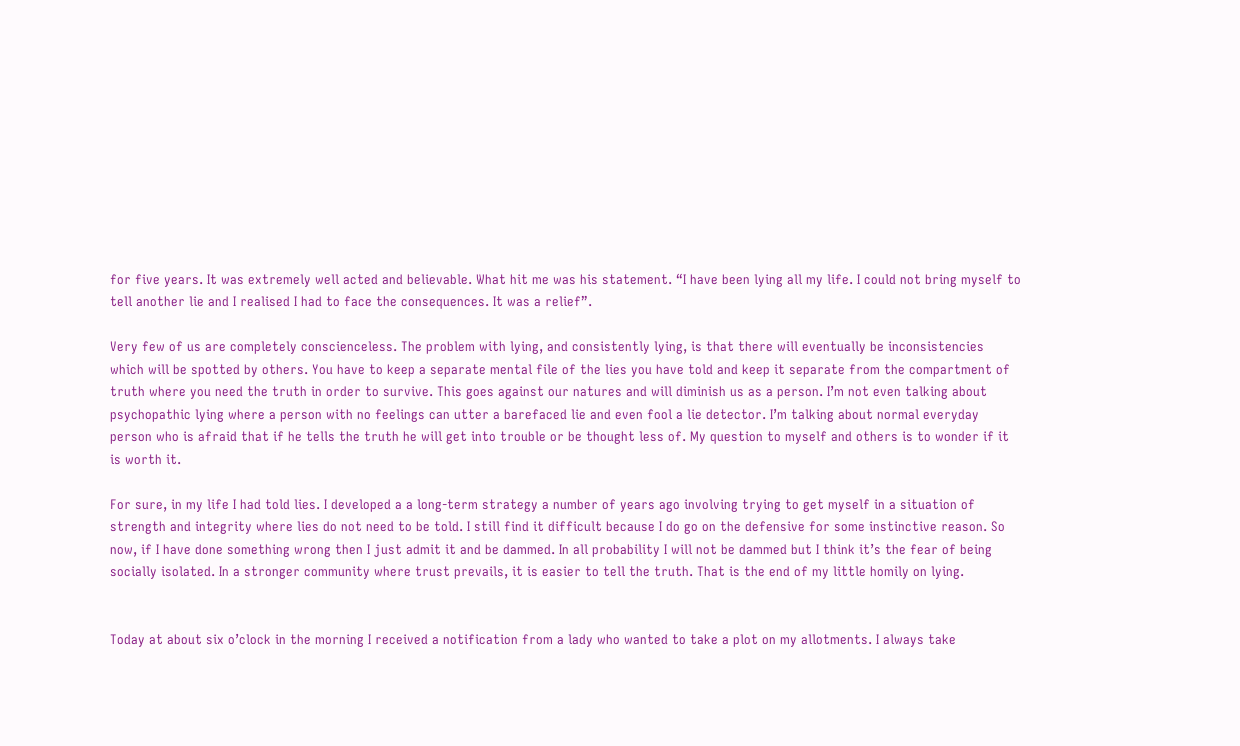for five years. It was extremely well acted and believable. What hit me was his statement. “I have been lying all my life. I could not bring myself to tell another lie and I realised I had to face the consequences. It was a relief”.

Very few of us are completely conscienceless. The problem with lying, and consistently lying, is that there will eventually be inconsistencies which will be spotted by others. You have to keep a separate mental file of the lies you have told and keep it separate from the compartment of truth where you need the truth in order to survive. This goes against our natures and will diminish us as a person. I’m not even talking about psychopathic lying where a person with no feelings can utter a barefaced lie and even fool a lie detector. I’m talking about normal everyday person who is afraid that if he tells the truth he will get into trouble or be thought less of. My question to myself and others is to wonder if it is worth it.

For sure, in my life I had told lies. I developed a a long-term strategy a number of years ago involving trying to get myself in a situation of strength and integrity where lies do not need to be told. I still find it difficult because I do go on the defensive for some instinctive reason. So now, if I have done something wrong then I just admit it and be dammed. In all probability I will not be dammed but I think it’s the fear of being socially isolated. In a stronger community where trust prevails, it is easier to tell the truth. That is the end of my little homily on lying.


Today at about six o’clock in the morning I received a notification from a lady who wanted to take a plot on my allotments. I always take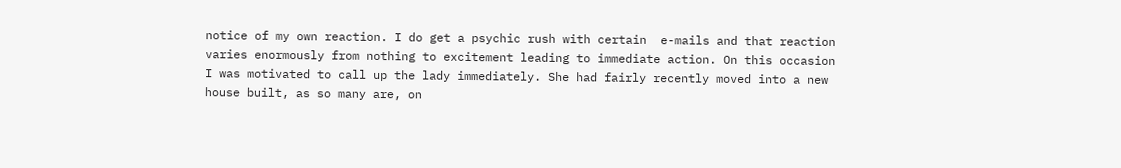notice of my own reaction. I do get a psychic rush with certain  e-mails and that reaction varies enormously from nothing to excitement leading to immediate action. On this occasion I was motivated to call up the lady immediately. She had fairly recently moved into a new house built, as so many are, on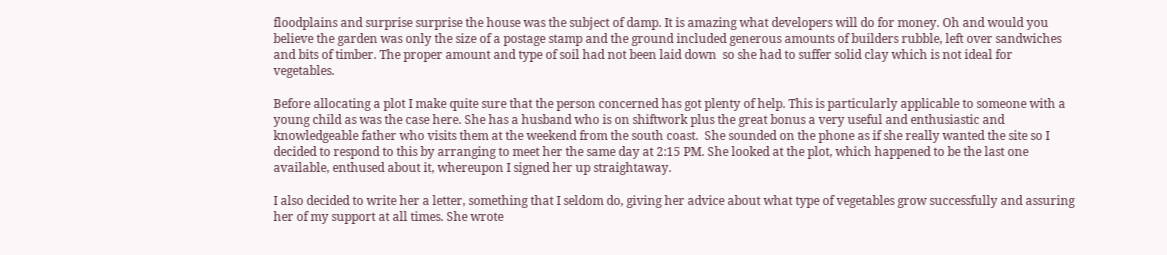floodplains and surprise surprise the house was the subject of damp. It is amazing what developers will do for money. Oh and would you believe the garden was only the size of a postage stamp and the ground included generous amounts of builders rubble, left over sandwiches and bits of timber. The proper amount and type of soil had not been laid down  so she had to suffer solid clay which is not ideal for vegetables.

Before allocating a plot I make quite sure that the person concerned has got plenty of help. This is particularly applicable to someone with a young child as was the case here. She has a husband who is on shiftwork plus the great bonus a very useful and enthusiastic and knowledgeable father who visits them at the weekend from the south coast.  She sounded on the phone as if she really wanted the site so I decided to respond to this by arranging to meet her the same day at 2:15 PM. She looked at the plot, which happened to be the last one available, enthused about it, whereupon I signed her up straightaway.

I also decided to write her a letter, something that I seldom do, giving her advice about what type of vegetables grow successfully and assuring her of my support at all times. She wrote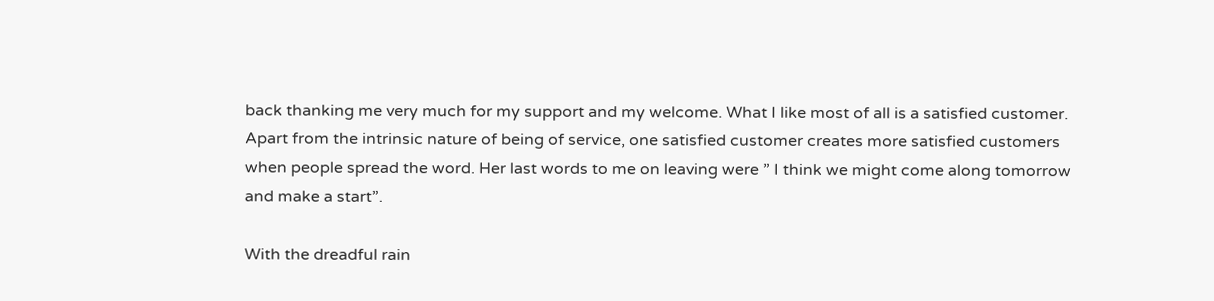back thanking me very much for my support and my welcome. What I like most of all is a satisfied customer. Apart from the intrinsic nature of being of service, one satisfied customer creates more satisfied customers when people spread the word. Her last words to me on leaving were ” I think we might come along tomorrow and make a start”.

With the dreadful rain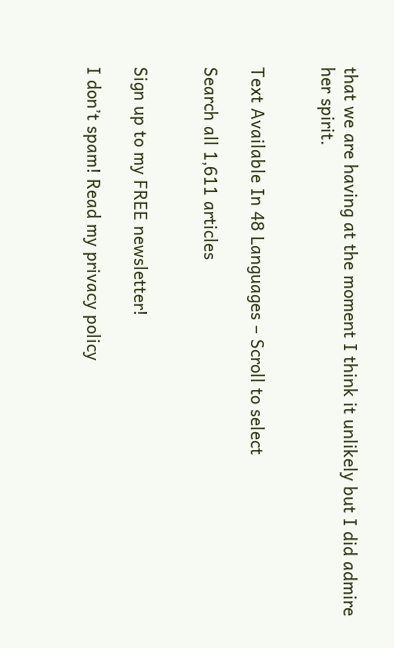that we are having at the moment I think it unlikely but I did admire her spirit.


Text Available In 48 Languages – Scroll to select

Search all 1,611 articles


Sign up to my FREE newsletter!

I don’t spam! Read my privacy policy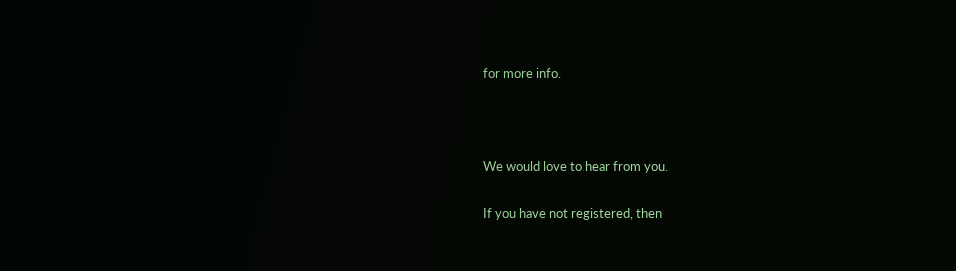for more info.



We would love to hear from you.

If you have not registered, then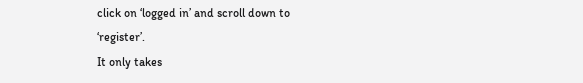click on ‘logged in’ and scroll down to ‘register’.
It only takes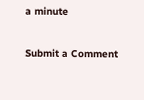a minute


Submit a Comment